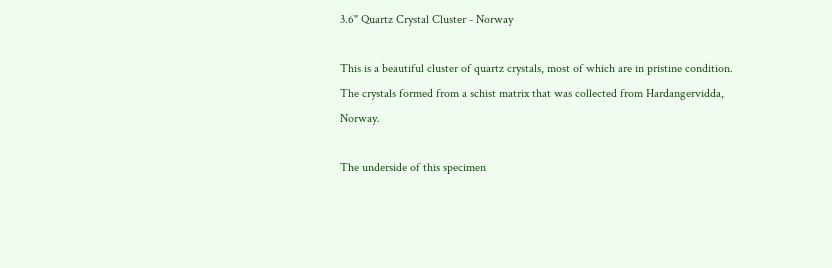3.6" Quartz Crystal Cluster - Norway

This is a beautiful cluster of quartz crystals, most of which are in pristine condition. The crystals formed from a schist matrix that was collected from Hardangervidda, Norway.

The underside of this specimen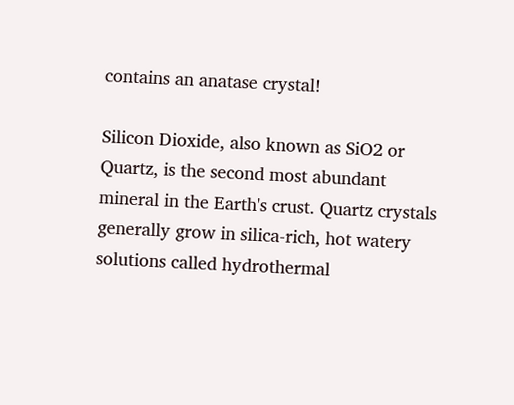contains an anatase crystal!

Silicon Dioxide, also known as SiO2 or Quartz, is the second most abundant mineral in the Earth's crust. Quartz crystals generally grow in silica-rich, hot watery solutions called hydrothermal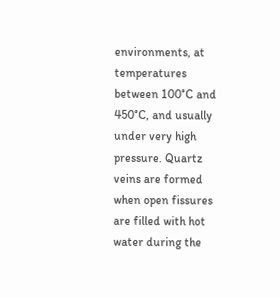environments, at temperatures between 100°C and 450°C, and usually under very high pressure. Quartz veins are formed when open fissures are filled with hot water during the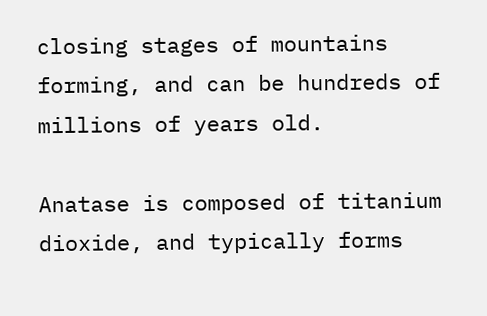closing stages of mountains forming, and can be hundreds of millions of years old.

Anatase is composed of titanium dioxide, and typically forms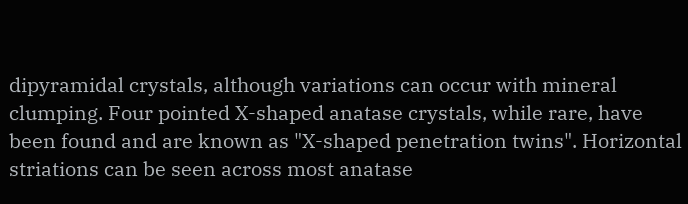dipyramidal crystals, although variations can occur with mineral clumping. Four pointed X-shaped anatase crystals, while rare, have been found and are known as "X-shaped penetration twins". Horizontal striations can be seen across most anatase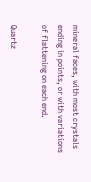mineral faces, with most crystals ending in points, or with variations of flattening on each end.

Quartz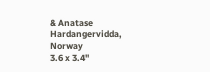& Anatase
Hardangervidda, Norway
3.6 x 3.4"